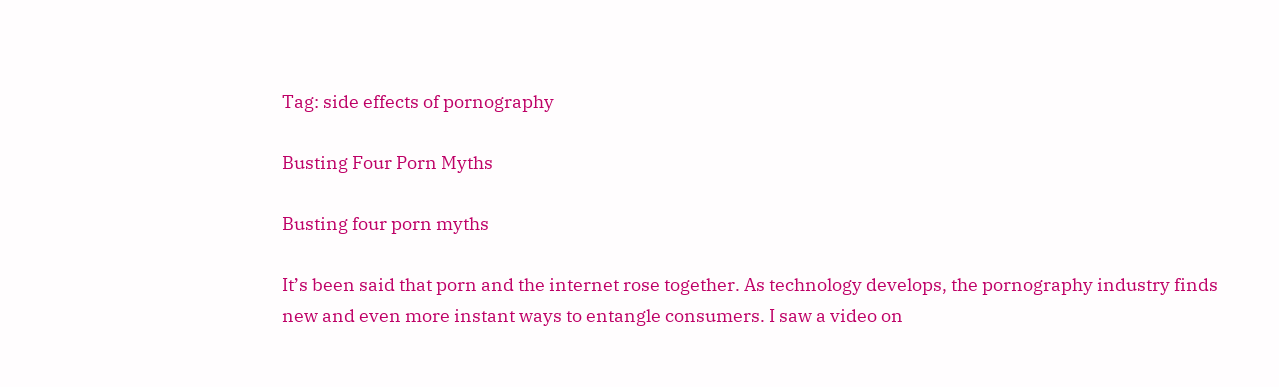Tag: side effects of pornography

Busting Four Porn Myths

Busting four porn myths

It’s been said that porn and the internet rose together. As technology develops, the pornography industry finds new and even more instant ways to entangle consumers. I saw a video on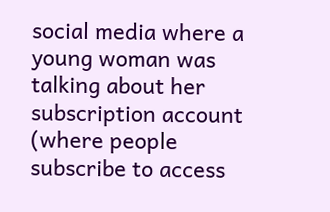social media where a young woman was talking about her subscription account (where people subscribe to access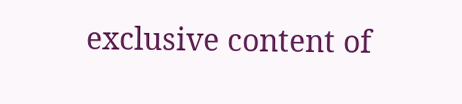exclusive content of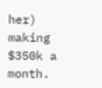her) making $350k a month.